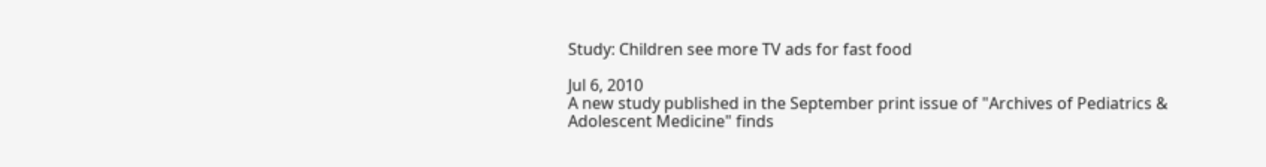Study: Children see more TV ads for fast food

Jul 6, 2010
A new study published in the September print issue of "Archives of Pediatrics & Adolescent Medicine" finds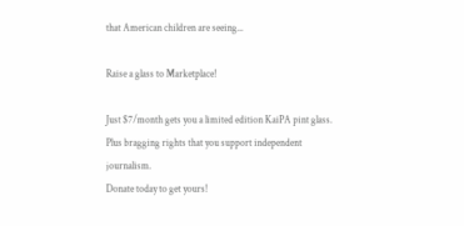that American children are seeing...

Raise a glass to Marketplace!

Just $7/month gets you a limited edition KaiPA pint glass. Plus bragging rights that you support independent journalism.
Donate today to get yours!